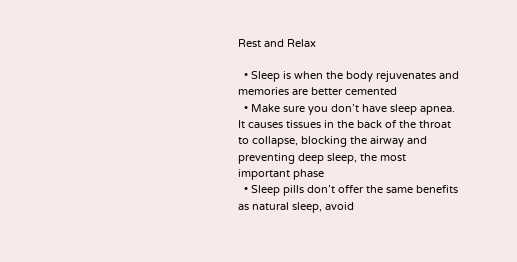Rest and Relax

  • Sleep is when the body rejuvenates and memories are better cemented
  • Make sure you don’t have sleep apnea. It causes tissues in the back of the throat to collapse, blocking the airway and preventing deep sleep, the most important phase
  • Sleep pills don’t offer the same benefits as natural sleep, avoid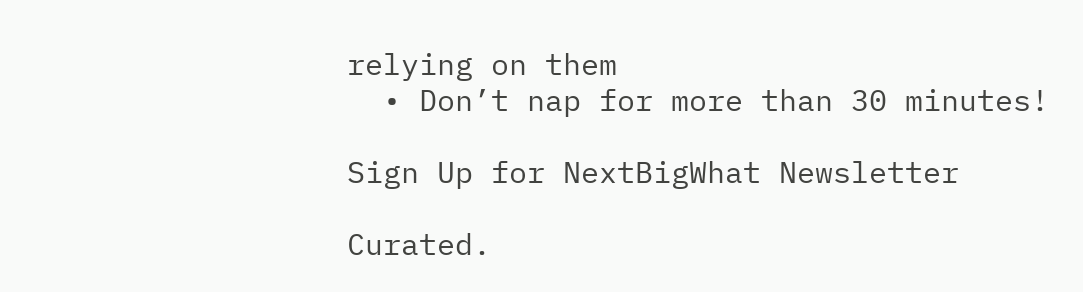relying on them
  • Don’t nap for more than 30 minutes!

Sign Up for NextBigWhat Newsletter

Curated.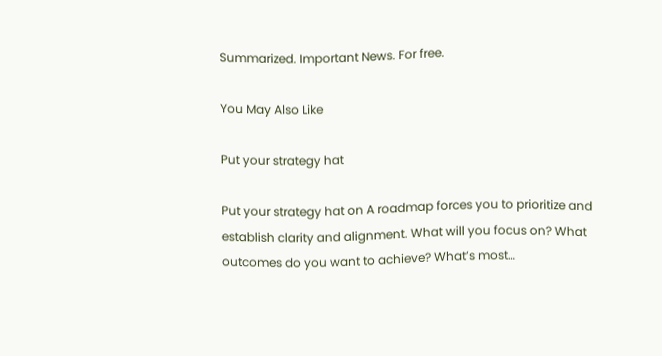Summarized. Important News. For free.

You May Also Like

Put your strategy hat

Put your strategy hat on A roadmap forces you to prioritize and establish clarity and alignment. What will you focus on? What outcomes do you want to achieve? What’s most…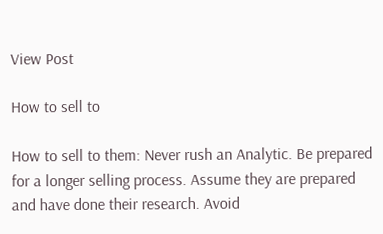View Post

How to sell to

How to sell to them: Never rush an Analytic. Be prepared for a longer selling process. Assume they are prepared and have done their research. Avoid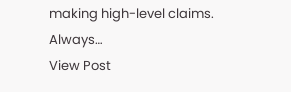making high-level claims. Always…
View Post